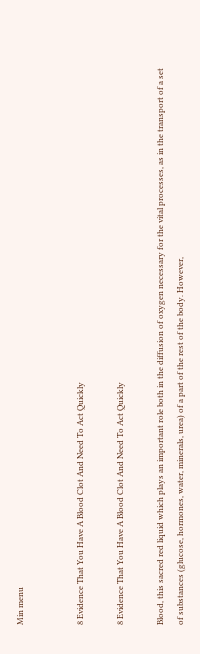Min menu


8 Evidence That You Have A Blood Clot And Need To Act Quickly

8 Evidence That You Have A Blood Clot And Need To Act Quickly

Blood, this sacred red liquid which plays an important role both in the diffusion of oxygen necessary for the vital processes, as in the transport of a set of substances (glucose, hormones, water, minerals, urea) of a part of the rest of the body. However,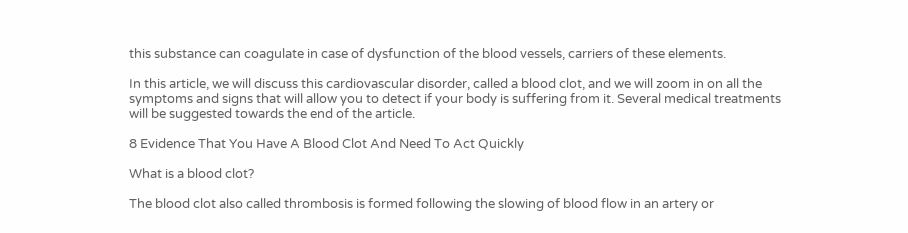this substance can coagulate in case of dysfunction of the blood vessels, carriers of these elements.

In this article, we will discuss this cardiovascular disorder, called a blood clot, and we will zoom in on all the symptoms and signs that will allow you to detect if your body is suffering from it. Several medical treatments will be suggested towards the end of the article.

8 Evidence That You Have A Blood Clot And Need To Act Quickly

What is a blood clot?

The blood clot also called thrombosis is formed following the slowing of blood flow in an artery or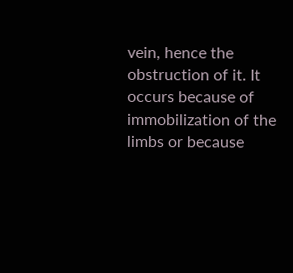vein, hence the obstruction of it. It occurs because of immobilization of the limbs or because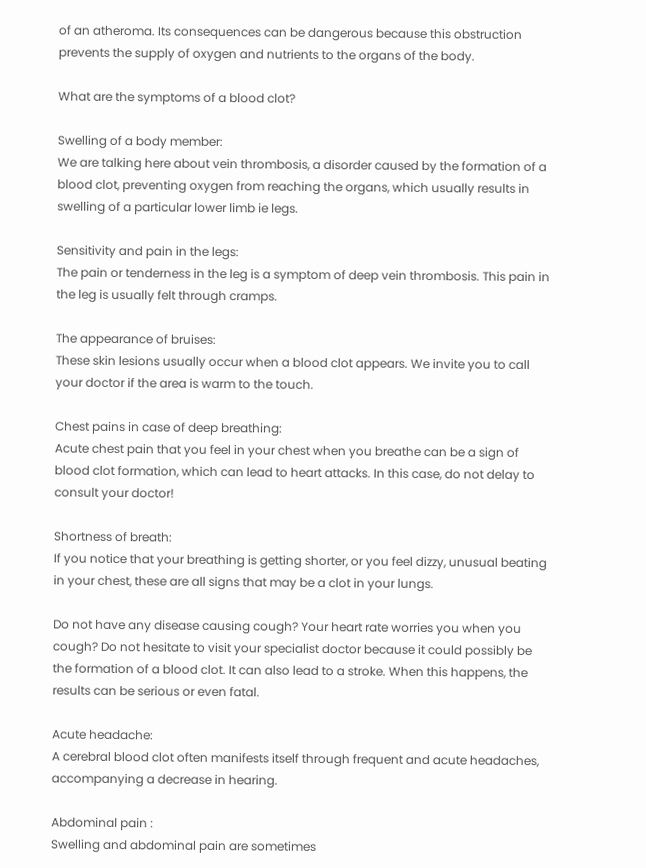of an atheroma. Its consequences can be dangerous because this obstruction prevents the supply of oxygen and nutrients to the organs of the body.

What are the symptoms of a blood clot?

Swelling of a body member:
We are talking here about vein thrombosis, a disorder caused by the formation of a blood clot, preventing oxygen from reaching the organs, which usually results in swelling of a particular lower limb ie legs.

Sensitivity and pain in the legs:
The pain or tenderness in the leg is a symptom of deep vein thrombosis. This pain in the leg is usually felt through cramps.

The appearance of bruises:
These skin lesions usually occur when a blood clot appears. We invite you to call your doctor if the area is warm to the touch.

Chest pains in case of deep breathing:
Acute chest pain that you feel in your chest when you breathe can be a sign of blood clot formation, which can lead to heart attacks. In this case, do not delay to consult your doctor!

Shortness of breath:
If you notice that your breathing is getting shorter, or you feel dizzy, unusual beating in your chest, these are all signs that may be a clot in your lungs.

Do not have any disease causing cough? Your heart rate worries you when you cough? Do not hesitate to visit your specialist doctor because it could possibly be the formation of a blood clot. It can also lead to a stroke. When this happens, the results can be serious or even fatal.

Acute headache:
A cerebral blood clot often manifests itself through frequent and acute headaches, accompanying a decrease in hearing.

Abdominal pain :
Swelling and abdominal pain are sometimes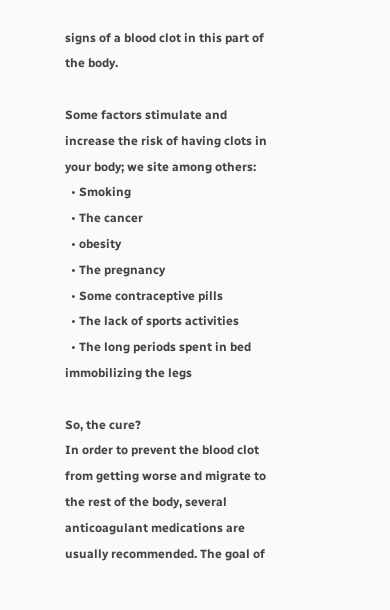signs of a blood clot in this part of the body.

Some factors stimulate and increase the risk of having clots in your body; we site among others:
  • Smoking
  • The cancer
  • obesity
  • The pregnancy
  • Some contraceptive pills
  • The lack of sports activities
  • The long periods spent in bed immobilizing the legs

So, the cure?
In order to prevent the blood clot from getting worse and migrate to the rest of the body, several anticoagulant medications are usually recommended. The goal of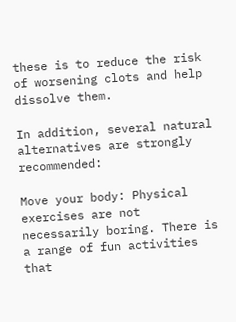these is to reduce the risk of worsening clots and help dissolve them.

In addition, several natural alternatives are strongly recommended:

Move your body: Physical exercises are not necessarily boring. There is a range of fun activities that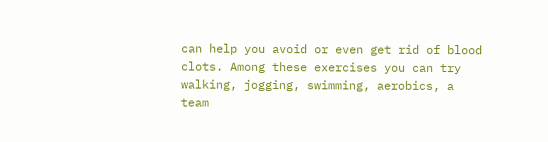can help you avoid or even get rid of blood clots. Among these exercises you can try walking, jogging, swimming, aerobics, a team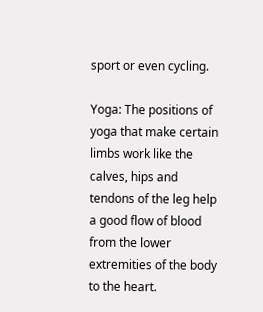sport or even cycling.

Yoga: The positions of yoga that make certain limbs work like the calves, hips and tendons of the leg help a good flow of blood from the lower extremities of the body to the heart.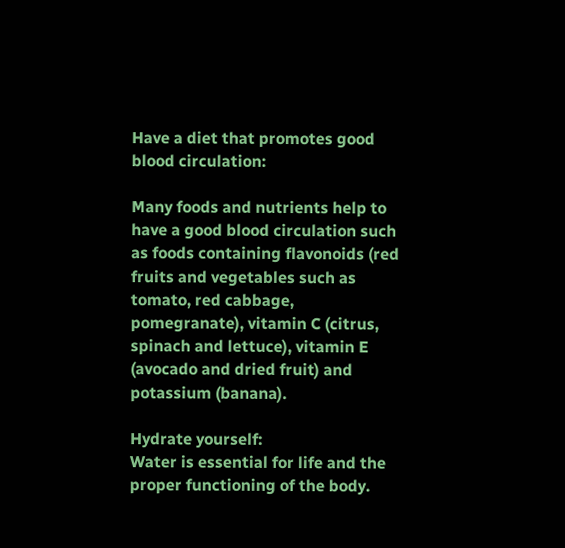Have a diet that promotes good blood circulation:

Many foods and nutrients help to have a good blood circulation such as foods containing flavonoids (red fruits and vegetables such as tomato, red cabbage, pomegranate), vitamin C (citrus, spinach and lettuce), vitamin E (avocado and dried fruit) and potassium (banana).

Hydrate yourself:
Water is essential for life and the proper functioning of the body.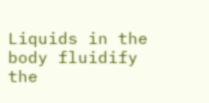Liquids in the body fluidify the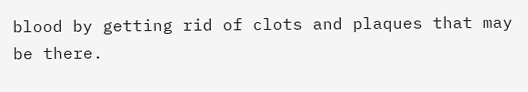blood by getting rid of clots and plaques that may be there.